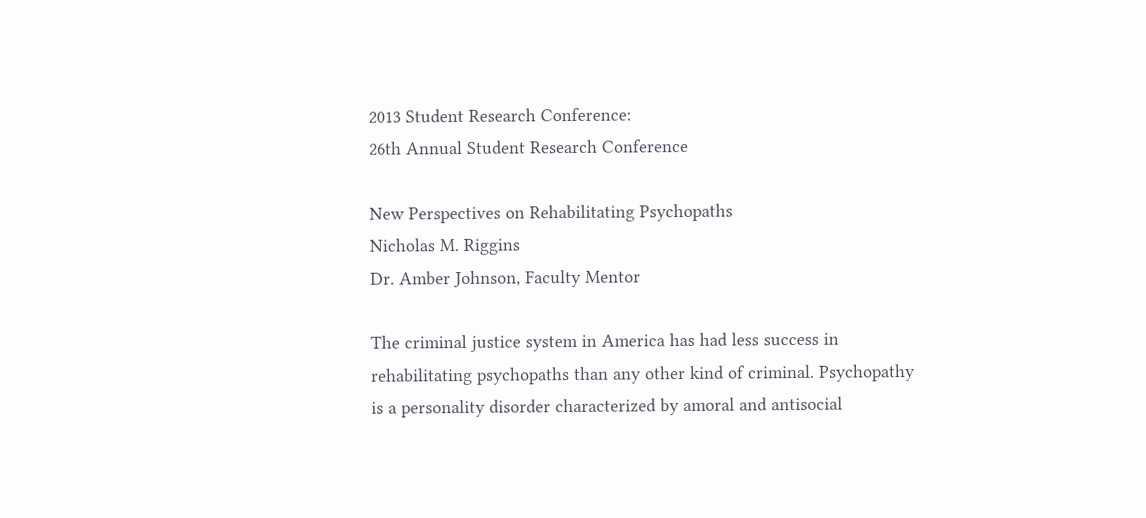2013 Student Research Conference:
26th Annual Student Research Conference

New Perspectives on Rehabilitating Psychopaths
Nicholas M. Riggins
Dr. Amber Johnson, Faculty Mentor

The criminal justice system in America has had less success in rehabilitating psychopaths than any other kind of criminal. Psychopathy is a personality disorder characterized by amoral and antisocial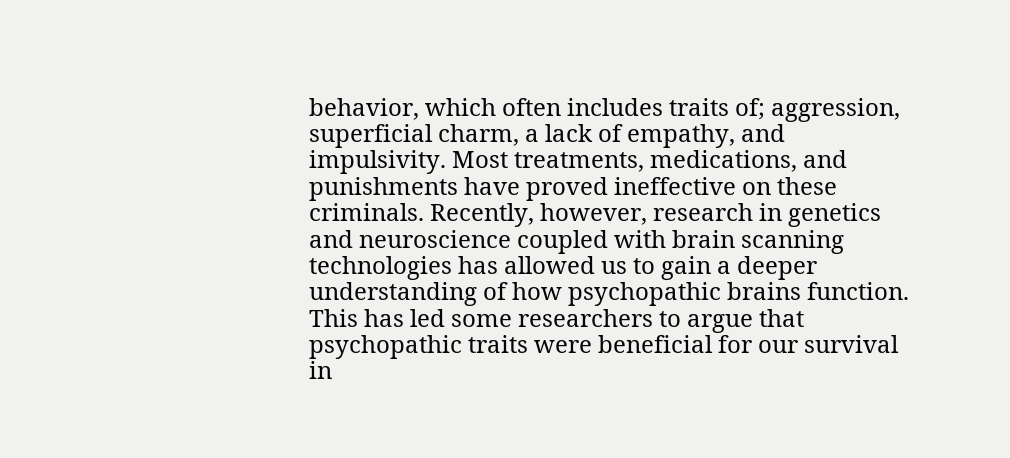behavior, which often includes traits of; aggression, superficial charm, a lack of empathy, and impulsivity. Most treatments, medications, and punishments have proved ineffective on these criminals. Recently, however, research in genetics and neuroscience coupled with brain scanning technologies has allowed us to gain a deeper understanding of how psychopathic brains function. This has led some researchers to argue that psychopathic traits were beneficial for our survival in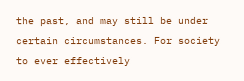the past, and may still be under certain circumstances. For society to ever effectively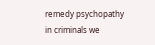remedy psychopathy in criminals we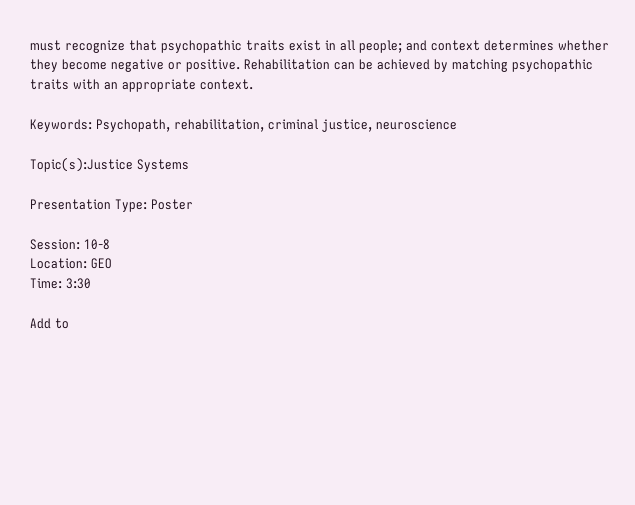must recognize that psychopathic traits exist in all people; and context determines whether they become negative or positive. Rehabilitation can be achieved by matching psychopathic traits with an appropriate context.

Keywords: Psychopath, rehabilitation, criminal justice, neuroscience

Topic(s):Justice Systems

Presentation Type: Poster

Session: 10-8
Location: GEO
Time: 3:30

Add to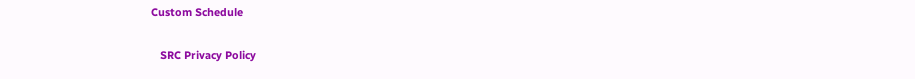Custom Schedule

   SRC Privacy Policy